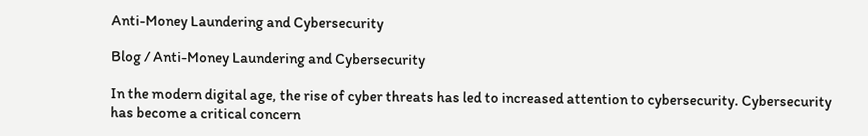Anti-Money Laundering and Cybersecurity

Blog / Anti-Money Laundering and Cybersecurity

In the modern digital age, the rise of cyber threats has led to increased attention to cybersecurity. Cybersecurity has become a critical concern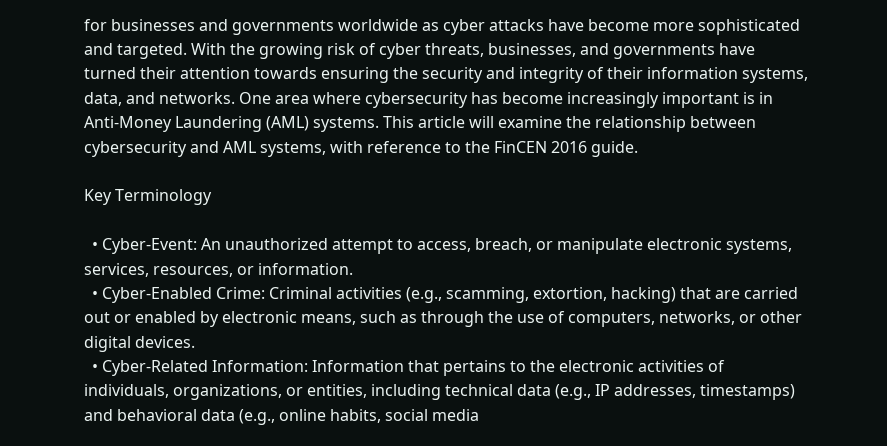for businesses and governments worldwide as cyber attacks have become more sophisticated and targeted. With the growing risk of cyber threats, businesses, and governments have turned their attention towards ensuring the security and integrity of their information systems, data, and networks. One area where cybersecurity has become increasingly important is in Anti-Money Laundering (AML) systems. This article will examine the relationship between cybersecurity and AML systems, with reference to the FinCEN 2016 guide.

Key Terminology

  • Cyber-Event: An unauthorized attempt to access, breach, or manipulate electronic systems, services, resources, or information.
  • Cyber-Enabled Crime: Criminal activities (e.g., scamming, extortion, hacking) that are carried out or enabled by electronic means, such as through the use of computers, networks, or other digital devices.
  • Cyber-Related Information: Information that pertains to the electronic activities of individuals, organizations, or entities, including technical data (e.g., IP addresses, timestamps) and behavioral data (e.g., online habits, social media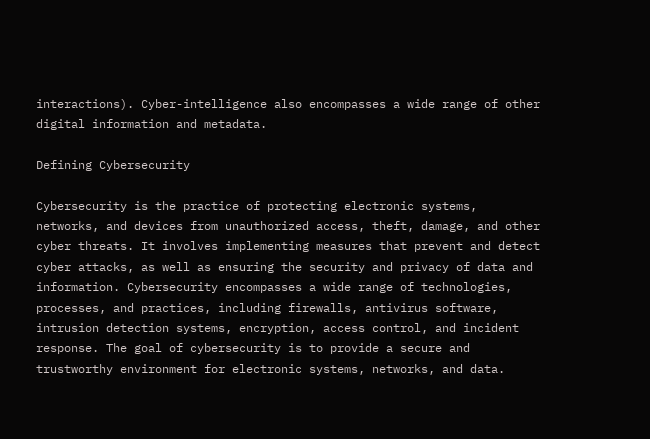interactions). Cyber-intelligence also encompasses a wide range of other digital information and metadata.

Defining Cybersecurity

Cybersecurity is the practice of protecting electronic systems, networks, and devices from unauthorized access, theft, damage, and other cyber threats. It involves implementing measures that prevent and detect cyber attacks, as well as ensuring the security and privacy of data and information. Cybersecurity encompasses a wide range of technologies, processes, and practices, including firewalls, antivirus software, intrusion detection systems, encryption, access control, and incident response. The goal of cybersecurity is to provide a secure and trustworthy environment for electronic systems, networks, and data.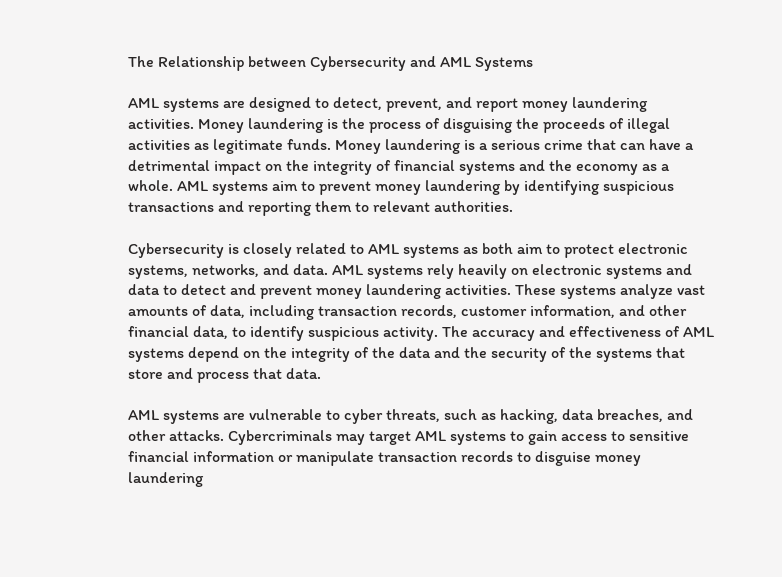The Relationship between Cybersecurity and AML Systems

AML systems are designed to detect, prevent, and report money laundering activities. Money laundering is the process of disguising the proceeds of illegal activities as legitimate funds. Money laundering is a serious crime that can have a detrimental impact on the integrity of financial systems and the economy as a whole. AML systems aim to prevent money laundering by identifying suspicious transactions and reporting them to relevant authorities.

Cybersecurity is closely related to AML systems as both aim to protect electronic systems, networks, and data. AML systems rely heavily on electronic systems and data to detect and prevent money laundering activities. These systems analyze vast amounts of data, including transaction records, customer information, and other financial data, to identify suspicious activity. The accuracy and effectiveness of AML systems depend on the integrity of the data and the security of the systems that store and process that data.

AML systems are vulnerable to cyber threats, such as hacking, data breaches, and other attacks. Cybercriminals may target AML systems to gain access to sensitive financial information or manipulate transaction records to disguise money laundering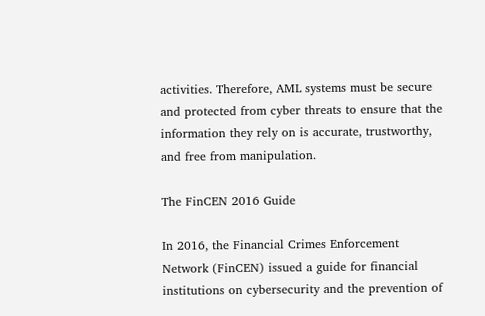activities. Therefore, AML systems must be secure and protected from cyber threats to ensure that the information they rely on is accurate, trustworthy, and free from manipulation.

The FinCEN 2016 Guide

In 2016, the Financial Crimes Enforcement Network (FinCEN) issued a guide for financial institutions on cybersecurity and the prevention of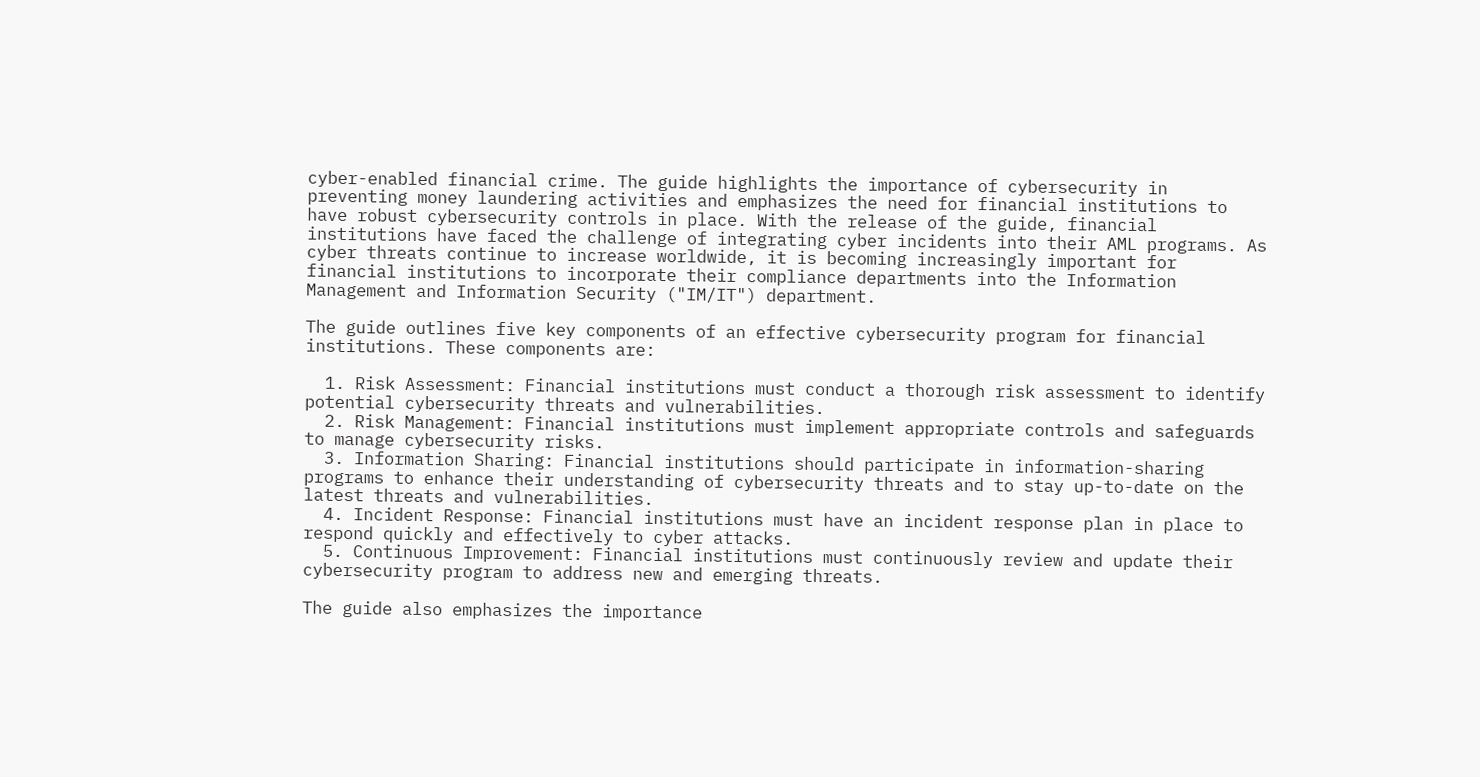cyber-enabled financial crime. The guide highlights the importance of cybersecurity in preventing money laundering activities and emphasizes the need for financial institutions to have robust cybersecurity controls in place. With the release of the guide, financial institutions have faced the challenge of integrating cyber incidents into their AML programs. As cyber threats continue to increase worldwide, it is becoming increasingly important for financial institutions to incorporate their compliance departments into the Information Management and Information Security ("IM/IT") department.

The guide outlines five key components of an effective cybersecurity program for financial institutions. These components are:

  1. Risk Assessment: Financial institutions must conduct a thorough risk assessment to identify potential cybersecurity threats and vulnerabilities.
  2. Risk Management: Financial institutions must implement appropriate controls and safeguards to manage cybersecurity risks.
  3. Information Sharing: Financial institutions should participate in information-sharing programs to enhance their understanding of cybersecurity threats and to stay up-to-date on the latest threats and vulnerabilities.
  4. Incident Response: Financial institutions must have an incident response plan in place to respond quickly and effectively to cyber attacks.
  5. Continuous Improvement: Financial institutions must continuously review and update their cybersecurity program to address new and emerging threats.

The guide also emphasizes the importance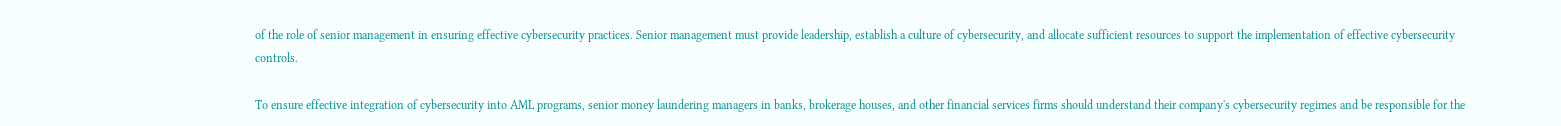of the role of senior management in ensuring effective cybersecurity practices. Senior management must provide leadership, establish a culture of cybersecurity, and allocate sufficient resources to support the implementation of effective cybersecurity controls.

To ensure effective integration of cybersecurity into AML programs, senior money laundering managers in banks, brokerage houses, and other financial services firms should understand their company's cybersecurity regimes and be responsible for the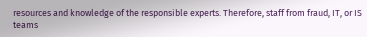resources and knowledge of the responsible experts. Therefore, staff from fraud, IT, or IS teams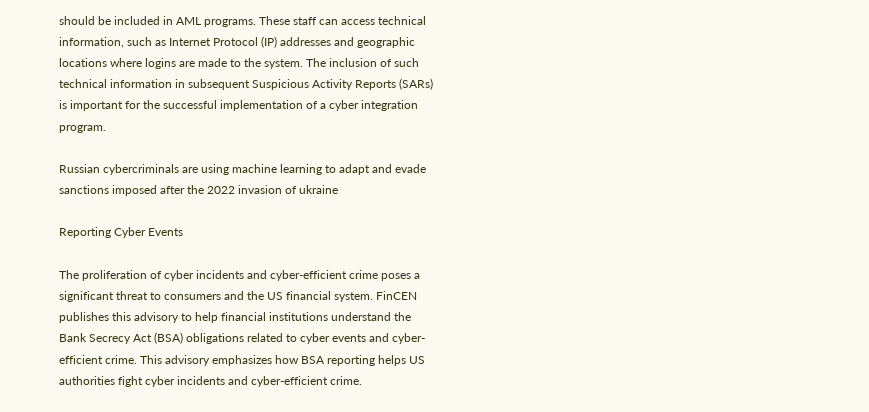should be included in AML programs. These staff can access technical information, such as Internet Protocol (IP) addresses and geographic locations where logins are made to the system. The inclusion of such technical information in subsequent Suspicious Activity Reports (SARs) is important for the successful implementation of a cyber integration program.

Russian cybercriminals are using machine learning to adapt and evade sanctions imposed after the 2022 invasion of ukraine

Reporting Cyber Events

The proliferation of cyber incidents and cyber-efficient crime poses a significant threat to consumers and the US financial system. FinCEN publishes this advisory to help financial institutions understand the Bank Secrecy Act (BSA) obligations related to cyber events and cyber-efficient crime. This advisory emphasizes how BSA reporting helps US authorities fight cyber incidents and cyber-efficient crime.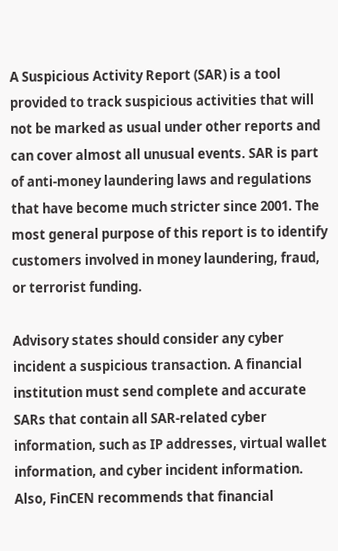A Suspicious Activity Report (SAR) is a tool provided to track suspicious activities that will not be marked as usual under other reports and can cover almost all unusual events. SAR is part of anti-money laundering laws and regulations that have become much stricter since 2001. The most general purpose of this report is to identify customers involved in money laundering, fraud, or terrorist funding.

Advisory states should consider any cyber incident a suspicious transaction. A financial institution must send complete and accurate SARs that contain all SAR-related cyber information, such as IP addresses, virtual wallet information, and cyber incident information. Also, FinCEN recommends that financial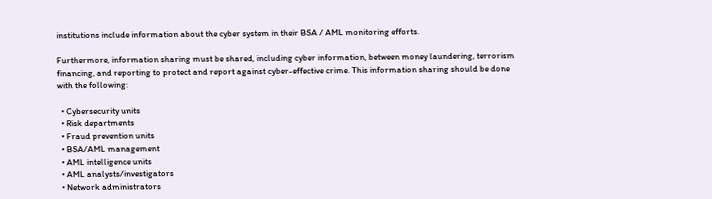institutions include information about the cyber system in their BSA / AML monitoring efforts.

Furthermore, information sharing must be shared, including cyber information, between money laundering, terrorism financing, and reporting to protect and report against cyber-effective crime. This information sharing should be done with the following:

  • Cybersecurity units
  • Risk departments
  • Fraud prevention units
  • BSA/AML management
  • AML intelligence units
  • AML analysts/investigators
  • Network administrators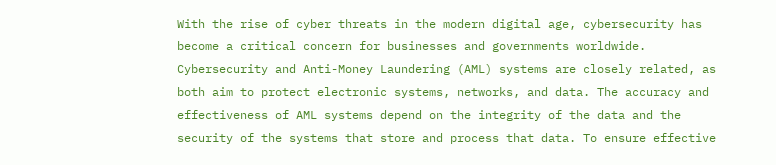With the rise of cyber threats in the modern digital age, cybersecurity has become a critical concern for businesses and governments worldwide. Cybersecurity and Anti-Money Laundering (AML) systems are closely related, as both aim to protect electronic systems, networks, and data. The accuracy and effectiveness of AML systems depend on the integrity of the data and the security of the systems that store and process that data. To ensure effective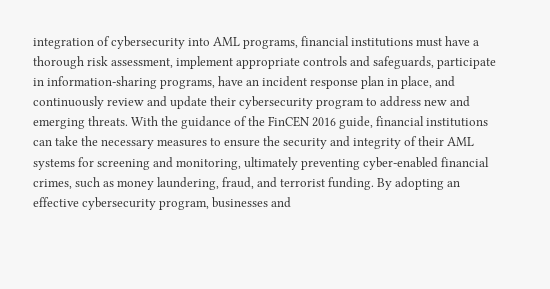integration of cybersecurity into AML programs, financial institutions must have a thorough risk assessment, implement appropriate controls and safeguards, participate in information-sharing programs, have an incident response plan in place, and continuously review and update their cybersecurity program to address new and emerging threats. With the guidance of the FinCEN 2016 guide, financial institutions can take the necessary measures to ensure the security and integrity of their AML systems for screening and monitoring, ultimately preventing cyber-enabled financial crimes, such as money laundering, fraud, and terrorist funding. By adopting an effective cybersecurity program, businesses and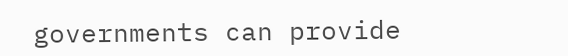governments can provide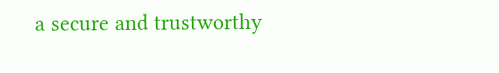a secure and trustworthy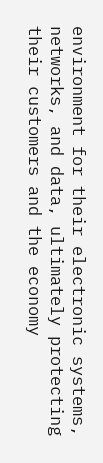environment for their electronic systems, networks, and data, ultimately protecting their customers and the economy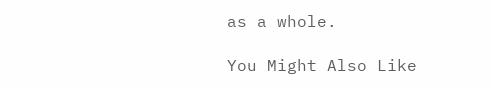as a whole.

You Might Also Like